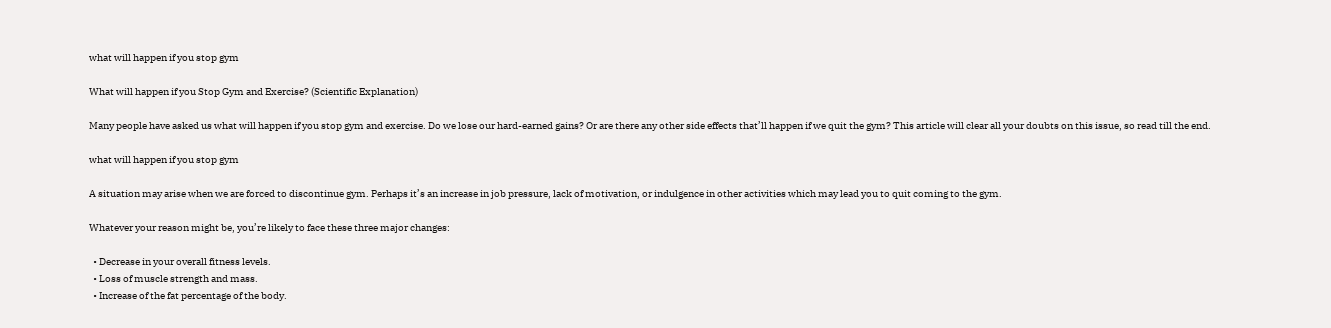what will happen if you stop gym

What will happen if you Stop Gym and Exercise? (Scientific Explanation)

Many people have asked us what will happen if you stop gym and exercise. Do we lose our hard-earned gains? Or are there any other side effects that’ll happen if we quit the gym? This article will clear all your doubts on this issue, so read till the end.

what will happen if you stop gym

A situation may arise when we are forced to discontinue gym. Perhaps it’s an increase in job pressure, lack of motivation, or indulgence in other activities which may lead you to quit coming to the gym.

Whatever your reason might be, you’re likely to face these three major changes:

  • Decrease in your overall fitness levels.
  • Loss of muscle strength and mass.
  • Increase of the fat percentage of the body.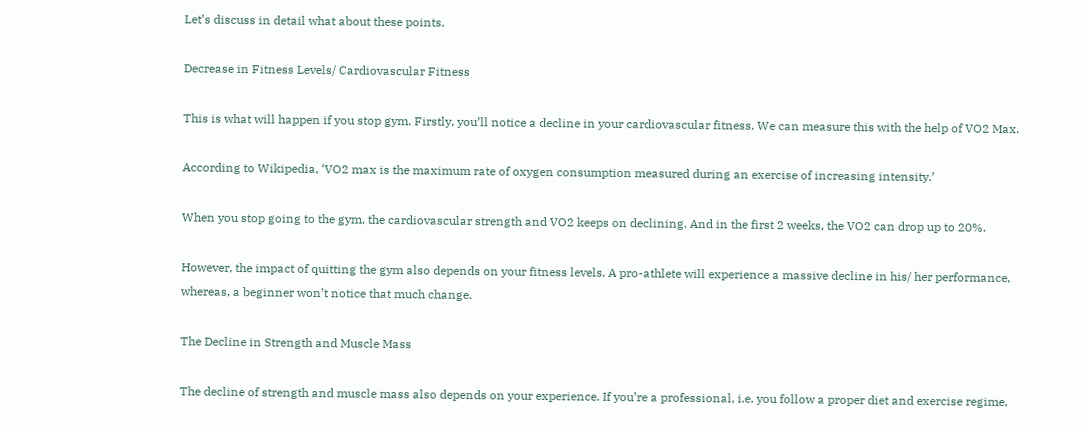Let’s discuss in detail what about these points.

Decrease in Fitness Levels/ Cardiovascular Fitness

This is what will happen if you stop gym. Firstly, you’ll notice a decline in your cardiovascular fitness. We can measure this with the help of VO2 Max.

According to Wikipedia, ‘VO2 max is the maximum rate of oxygen consumption measured during an exercise of increasing intensity.’

When you stop going to the gym, the cardiovascular strength and VO2 keeps on declining. And in the first 2 weeks, the VO2 can drop up to 20%.

However, the impact of quitting the gym also depends on your fitness levels. A pro-athlete will experience a massive decline in his/ her performance, whereas, a beginner won’t notice that much change.

The Decline in Strength and Muscle Mass

The decline of strength and muscle mass also depends on your experience. If you’re a professional, i.e. you follow a proper diet and exercise regime,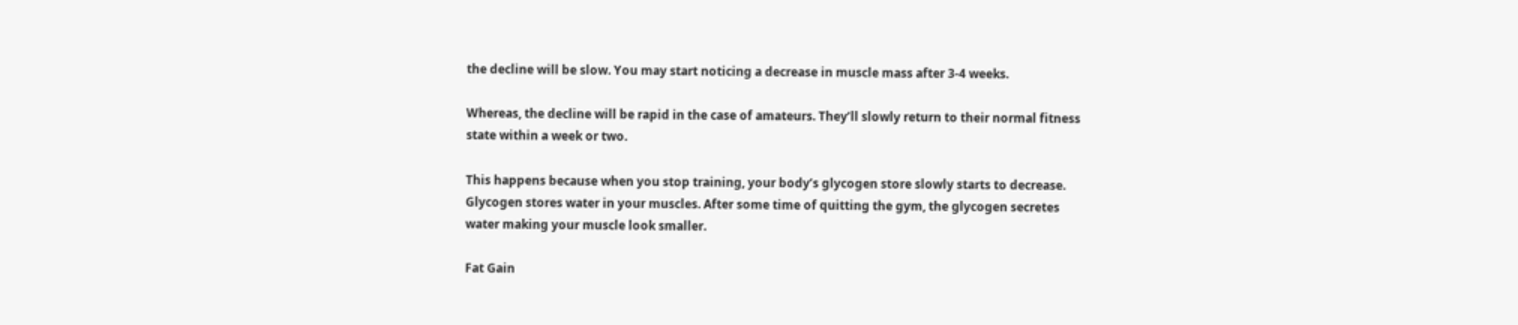the decline will be slow. You may start noticing a decrease in muscle mass after 3-4 weeks.

Whereas, the decline will be rapid in the case of amateurs. They’ll slowly return to their normal fitness state within a week or two.

This happens because when you stop training, your body’s glycogen store slowly starts to decrease. Glycogen stores water in your muscles. After some time of quitting the gym, the glycogen secretes water making your muscle look smaller.

Fat Gain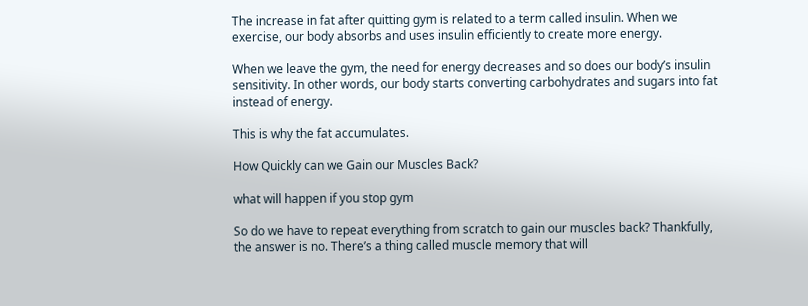The increase in fat after quitting gym is related to a term called insulin. When we exercise, our body absorbs and uses insulin efficiently to create more energy.

When we leave the gym, the need for energy decreases and so does our body’s insulin sensitivity. In other words, our body starts converting carbohydrates and sugars into fat instead of energy.

This is why the fat accumulates.

How Quickly can we Gain our Muscles Back?

what will happen if you stop gym

So do we have to repeat everything from scratch to gain our muscles back? Thankfully, the answer is no. There’s a thing called muscle memory that will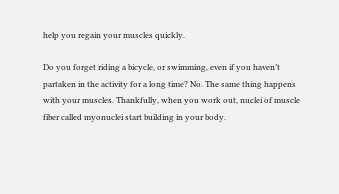help you regain your muscles quickly.

Do you forget riding a bicycle, or swimming, even if you haven’t partaken in the activity for a long time? No. The same thing happens with your muscles. Thankfully, when you work out, nuclei of muscle fiber called myonuclei start building in your body.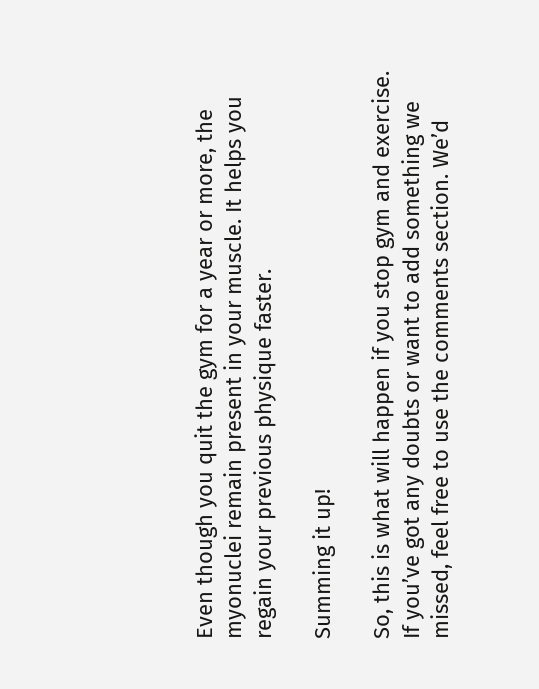Even though you quit the gym for a year or more, the myonuclei remain present in your muscle. It helps you regain your previous physique faster.

Summing it up!

So, this is what will happen if you stop gym and exercise. If you’ve got any doubts or want to add something we missed, feel free to use the comments section. We’d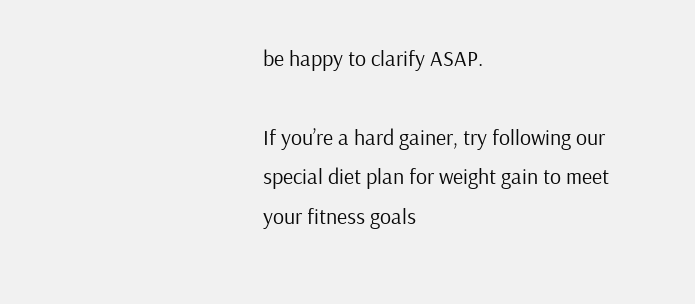be happy to clarify ASAP.

If you’re a hard gainer, try following our special diet plan for weight gain to meet your fitness goals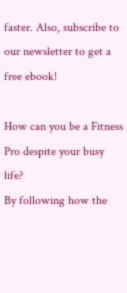faster. Also, subscribe to our newsletter to get a free ebook!

How can you be a Fitness Pro despite your busy life?
By following how the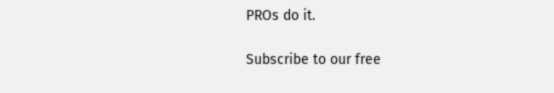PROs do it.

Subscribe to our free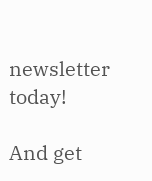newsletter today!

And get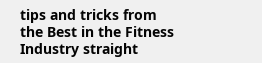tips and tricks from
the Best in the Fitness Industry straight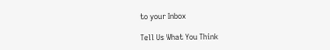to your Inbox

Tell Us What You Think